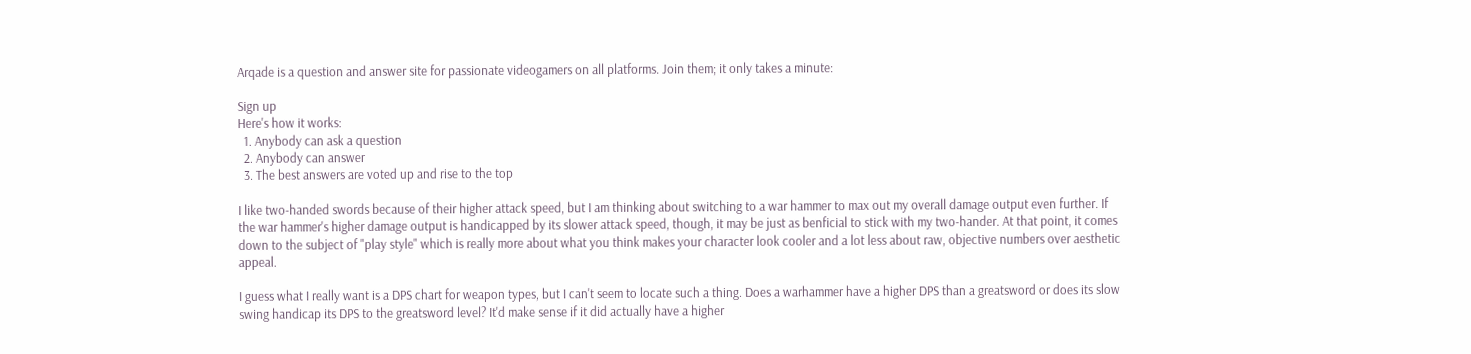Arqade is a question and answer site for passionate videogamers on all platforms. Join them; it only takes a minute:

Sign up
Here's how it works:
  1. Anybody can ask a question
  2. Anybody can answer
  3. The best answers are voted up and rise to the top

I like two-handed swords because of their higher attack speed, but I am thinking about switching to a war hammer to max out my overall damage output even further. If the war hammer's higher damage output is handicapped by its slower attack speed, though, it may be just as benficial to stick with my two-hander. At that point, it comes down to the subject of "play style" which is really more about what you think makes your character look cooler and a lot less about raw, objective numbers over aesthetic appeal.

I guess what I really want is a DPS chart for weapon types, but I can't seem to locate such a thing. Does a warhammer have a higher DPS than a greatsword or does its slow swing handicap its DPS to the greatsword level? It'd make sense if it did actually have a higher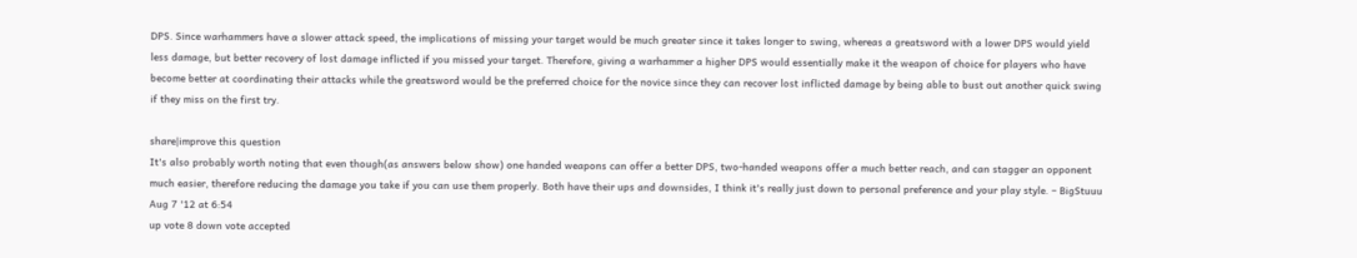DPS. Since warhammers have a slower attack speed, the implications of missing your target would be much greater since it takes longer to swing, whereas a greatsword with a lower DPS would yield less damage, but better recovery of lost damage inflicted if you missed your target. Therefore, giving a warhammer a higher DPS would essentially make it the weapon of choice for players who have become better at coordinating their attacks while the greatsword would be the preferred choice for the novice since they can recover lost inflicted damage by being able to bust out another quick swing if they miss on the first try.

share|improve this question
It's also probably worth noting that even though(as answers below show) one handed weapons can offer a better DPS, two-handed weapons offer a much better reach, and can stagger an opponent much easier, therefore reducing the damage you take if you can use them properly. Both have their ups and downsides, I think it's really just down to personal preference and your play style. – BigStuuu Aug 7 '12 at 6:54
up vote 8 down vote accepted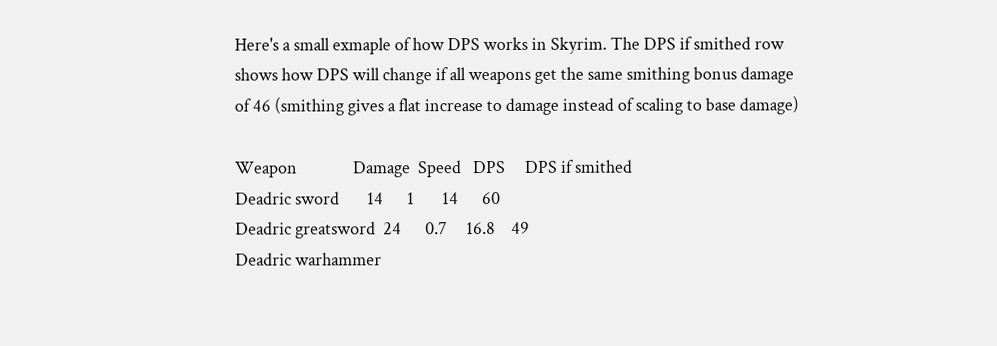Here's a small exmaple of how DPS works in Skyrim. The DPS if smithed row shows how DPS will change if all weapons get the same smithing bonus damage of 46 (smithing gives a flat increase to damage instead of scaling to base damage)

Weapon              Damage  Speed   DPS     DPS if smithed
Deadric sword       14      1       14      60
Deadric greatsword  24      0.7     16.8    49
Deadric warhammer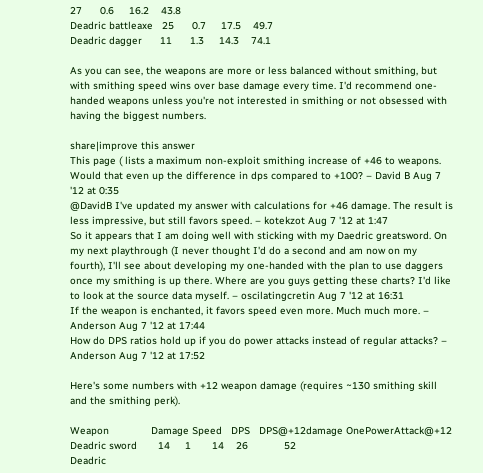27      0.6     16.2    43.8
Deadric battleaxe   25      0.7     17.5    49.7
Deadric dagger      11      1.3     14.3    74.1

As you can see, the weapons are more or less balanced without smithing, but with smithing speed wins over base damage every time. I'd recommend one-handed weapons unless you're not interested in smithing or not obsessed with having the biggest numbers.

share|improve this answer
This page ( lists a maximum non-exploit smithing increase of +46 to weapons. Would that even up the difference in dps compared to +100? – David B Aug 7 '12 at 0:35
@DavidB I've updated my answer with calculations for +46 damage. The result is less impressive, but still favors speed. – kotekzot Aug 7 '12 at 1:47
So it appears that I am doing well with sticking with my Daedric greatsword. On my next playthrough (I never thought I'd do a second and am now on my fourth), I'll see about developing my one-handed with the plan to use daggers once my smithing is up there. Where are you guys getting these charts? I'd like to look at the source data myself. – oscilatingcretin Aug 7 '12 at 16:31
If the weapon is enchanted, it favors speed even more. Much much more. – Anderson Aug 7 '12 at 17:44
How do DPS ratios hold up if you do power attacks instead of regular attacks? – Anderson Aug 7 '12 at 17:52

Here's some numbers with +12 weapon damage (requires ~130 smithing skill and the smithing perk).

Weapon              Damage Speed   DPS   DPS@+12damage OnePowerAttack@+12
Deadric sword       14     1       14    26            52
Deadric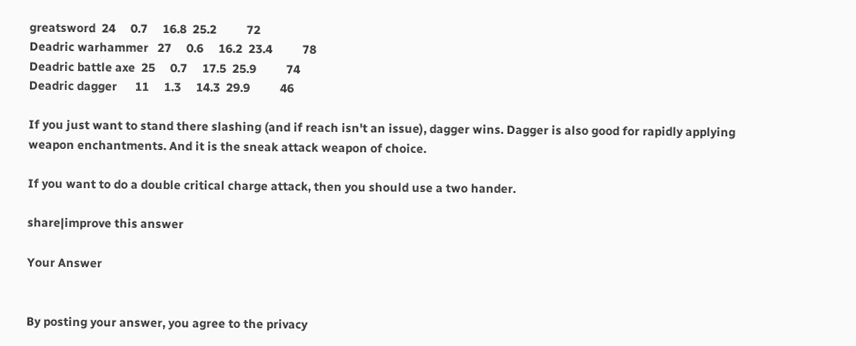greatsword  24     0.7     16.8  25.2          72
Deadric warhammer   27     0.6     16.2  23.4          78
Deadric battle axe  25     0.7     17.5  25.9          74
Deadric dagger      11     1.3     14.3  29.9          46

If you just want to stand there slashing (and if reach isn't an issue), dagger wins. Dagger is also good for rapidly applying weapon enchantments. And it is the sneak attack weapon of choice.

If you want to do a double critical charge attack, then you should use a two hander.

share|improve this answer

Your Answer


By posting your answer, you agree to the privacy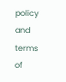policy and terms of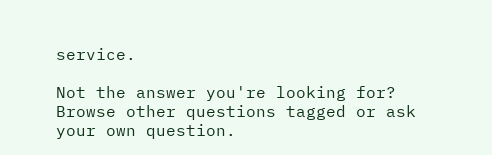service.

Not the answer you're looking for? Browse other questions tagged or ask your own question.